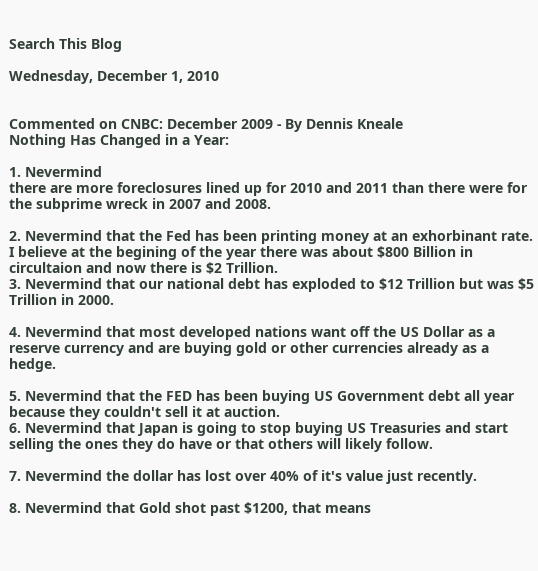Search This Blog

Wednesday, December 1, 2010


Commented on CNBC: December 2009 - By Dennis Kneale
Nothing Has Changed in a Year:

1. Nevermind
there are more foreclosures lined up for 2010 and 2011 than there were for the subprime wreck in 2007 and 2008.

2. Nevermind that the Fed has been printing money at an exhorbinant rate. I believe at the begining of the year there was about $800 Billion in circultaion and now there is $2 Trillion.
3. Nevermind that our national debt has exploded to $12 Trillion but was $5 Trillion in 2000.

4. Nevermind that most developed nations want off the US Dollar as a reserve currency and are buying gold or other currencies already as a hedge.

5. Nevermind that the FED has been buying US Government debt all year because they couldn't sell it at auction.
6. Nevermind that Japan is going to stop buying US Treasuries and start selling the ones they do have or that others will likely follow.

7. Nevermind the dollar has lost over 40% of it's value just recently.

8. Nevermind that Gold shot past $1200, that means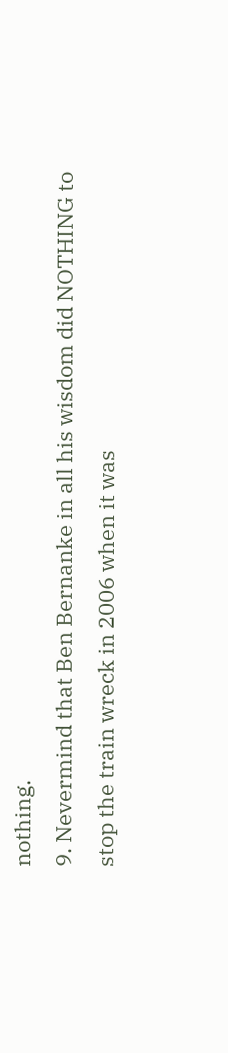nothing.
9. Nevermind that Ben Bernanke in all his wisdom did NOTHING to stop the train wreck in 2006 when it was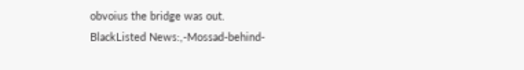obvoius the bridge was out.
BlackListed News:,-Mossad-behind-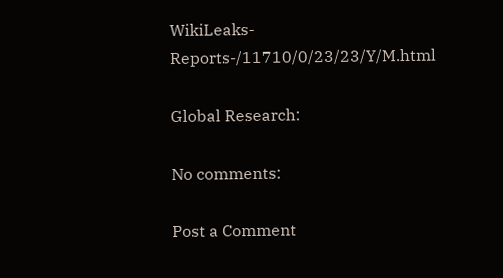WikiLeaks-Reports-/11710/0/23/23/Y/M.html

Global Research:

No comments:

Post a Comment